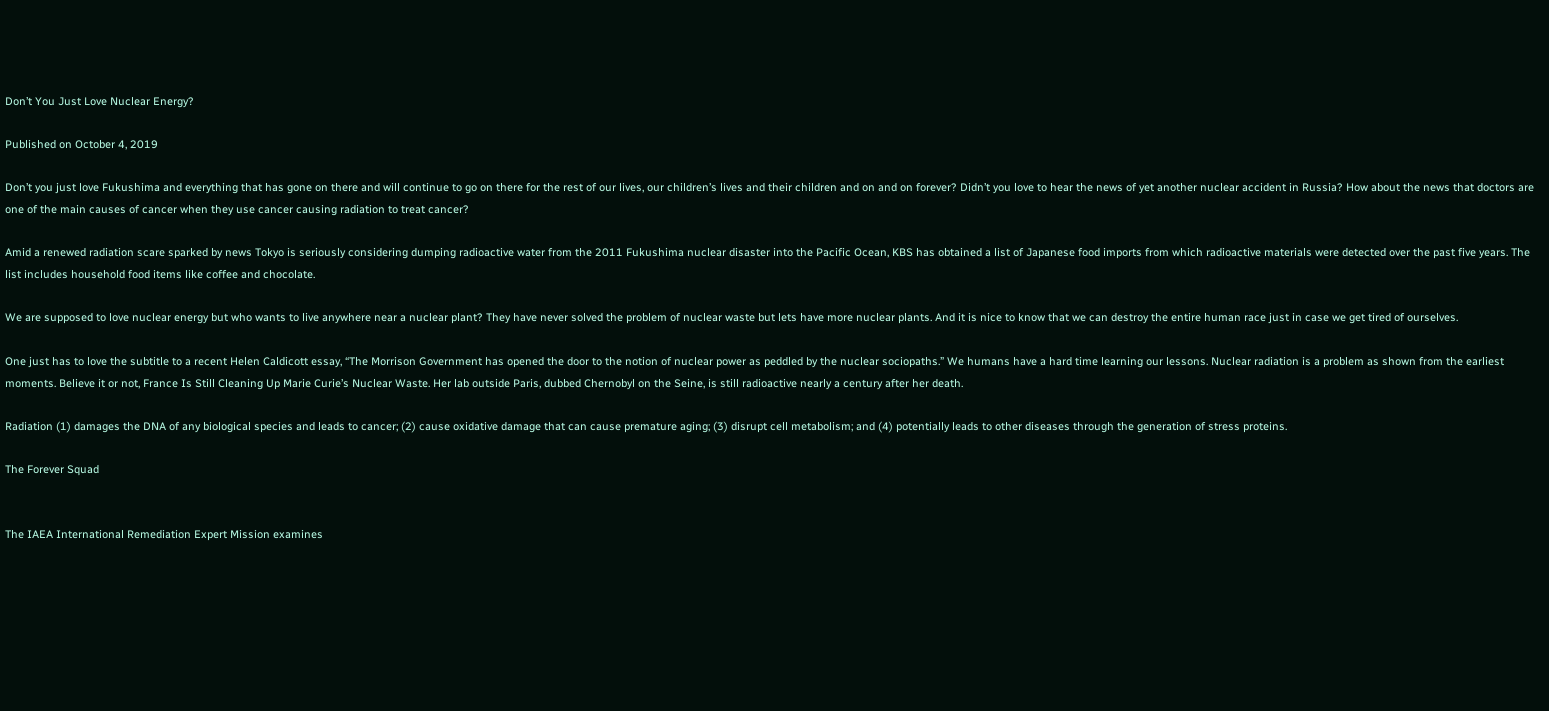Don’t You Just Love Nuclear Energy?

Published on October 4, 2019

Don’t you just love Fukushima and everything that has gone on there and will continue to go on there for the rest of our lives, our children’s lives and their children and on and on forever? Didn’t you love to hear the news of yet another nuclear accident in Russia? How about the news that doctors are one of the main causes of cancer when they use cancer causing radiation to treat cancer?

Amid a renewed radiation scare sparked by news Tokyo is seriously considering dumping radioactive water from the 2011 Fukushima nuclear disaster into the Pacific Ocean, KBS has obtained a list of Japanese food imports from which radioactive materials were detected over the past five years. The list includes household food items like coffee and chocolate.

We are supposed to love nuclear energy but who wants to live anywhere near a nuclear plant? They have never solved the problem of nuclear waste but lets have more nuclear plants. And it is nice to know that we can destroy the entire human race just in case we get tired of ourselves.

One just has to love the subtitle to a recent Helen Caldicott essay, “The Morrison Government has opened the door to the notion of nuclear power as peddled by the nuclear sociopaths.” We humans have a hard time learning our lessons. Nuclear radiation is a problem as shown from the earliest moments. Believe it or not, France Is Still Cleaning Up Marie Curie’s Nuclear Waste. Her lab outside Paris, dubbed Chernobyl on the Seine, is still radioactive nearly a century after her death.

Radiation (1) damages the DNA of any biological species and leads to cancer; (2) cause oxidative damage that can cause premature aging; (3) disrupt cell metabolism; and (4) potentially leads to other diseases through the generation of stress proteins.

The Forever Squad


The IAEA International Remediation Expert Mission examines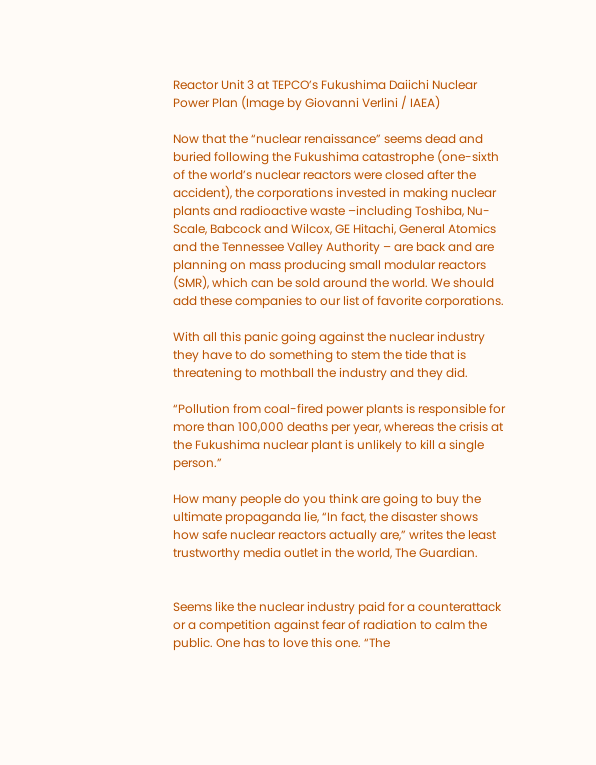Reactor Unit 3 at TEPCO’s Fukushima Daiichi Nuclear Power Plan (Image by Giovanni Verlini / IAEA)

Now that the “nuclear renaissance” seems dead and buried following the Fukushima catastrophe (one-sixth of the world’s nuclear reactors were closed after the accident), the corporations invested in making nuclear plants and radioactive waste –including Toshiba, Nu-Scale, Babcock and Wilcox, GE Hitachi, General Atomics and the Tennessee Valley Authority – are back and are planning on mass producing small modular reactors (SMR), which can be sold around the world. We should add these companies to our list of favorite corporations.

With all this panic going against the nuclear industry they have to do something to stem the tide that is threatening to mothball the industry and they did.

“Pollution from coal-fired power plants is responsible for more than 100,000 deaths per year, whereas the crisis at the Fukushima nuclear plant is unlikely to kill a single person.”

How many people do you think are going to buy the ultimate propaganda lie, “In fact, the disaster shows how safe nuclear reactors actually are,” writes the least trustworthy media outlet in the world, The Guardian.


Seems like the nuclear industry paid for a counterattack or a competition against fear of radiation to calm the public. One has to love this one. “The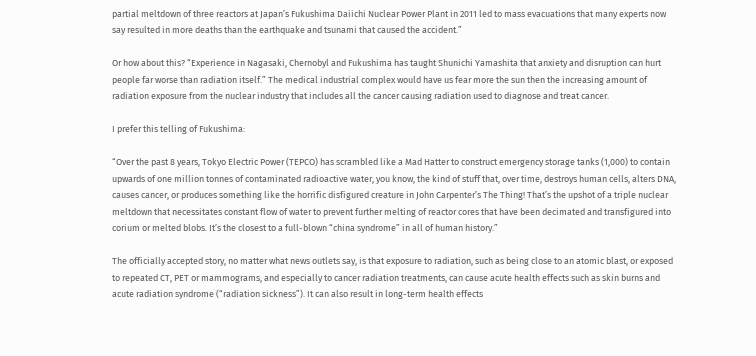partial meltdown of three reactors at Japan’s Fukushima Daiichi Nuclear Power Plant in 2011 led to mass evacuations that many experts now say resulted in more deaths than the earthquake and tsunami that caused the accident.”

Or how about this? “Experience in Nagasaki, Chernobyl and Fukushima has taught Shunichi Yamashita that anxiety and disruption can hurt people far worse than radiation itself.” The medical industrial complex would have us fear more the sun then the increasing amount of radiation exposure from the nuclear industry that includes all the cancer causing radiation used to diagnose and treat cancer.

I prefer this telling of Fukushima:

“Over the past 8 years, Tokyo Electric Power (TEPCO) has scrambled like a Mad Hatter to construct emergency storage tanks (1,000) to contain upwards of one million tonnes of contaminated radioactive water, you know, the kind of stuff that, over time, destroys human cells, alters DNA, causes cancer, or produces something like the horrific disfigured creature in John Carpenter’s The Thing! That’s the upshot of a triple nuclear meltdown that necessitates constant flow of water to prevent further melting of reactor cores that have been decimated and transfigured into corium or melted blobs. It’s the closest to a full-blown “china syndrome” in all of human history.”

The officially accepted story, no matter what news outlets say, is that exposure to radiation, such as being close to an atomic blast, or exposed to repeated CT, PET or mammograms, and especially to cancer radiation treatments, can cause acute health effects such as skin burns and acute radiation syndrome (“radiation sickness”). It can also result in long-term health effects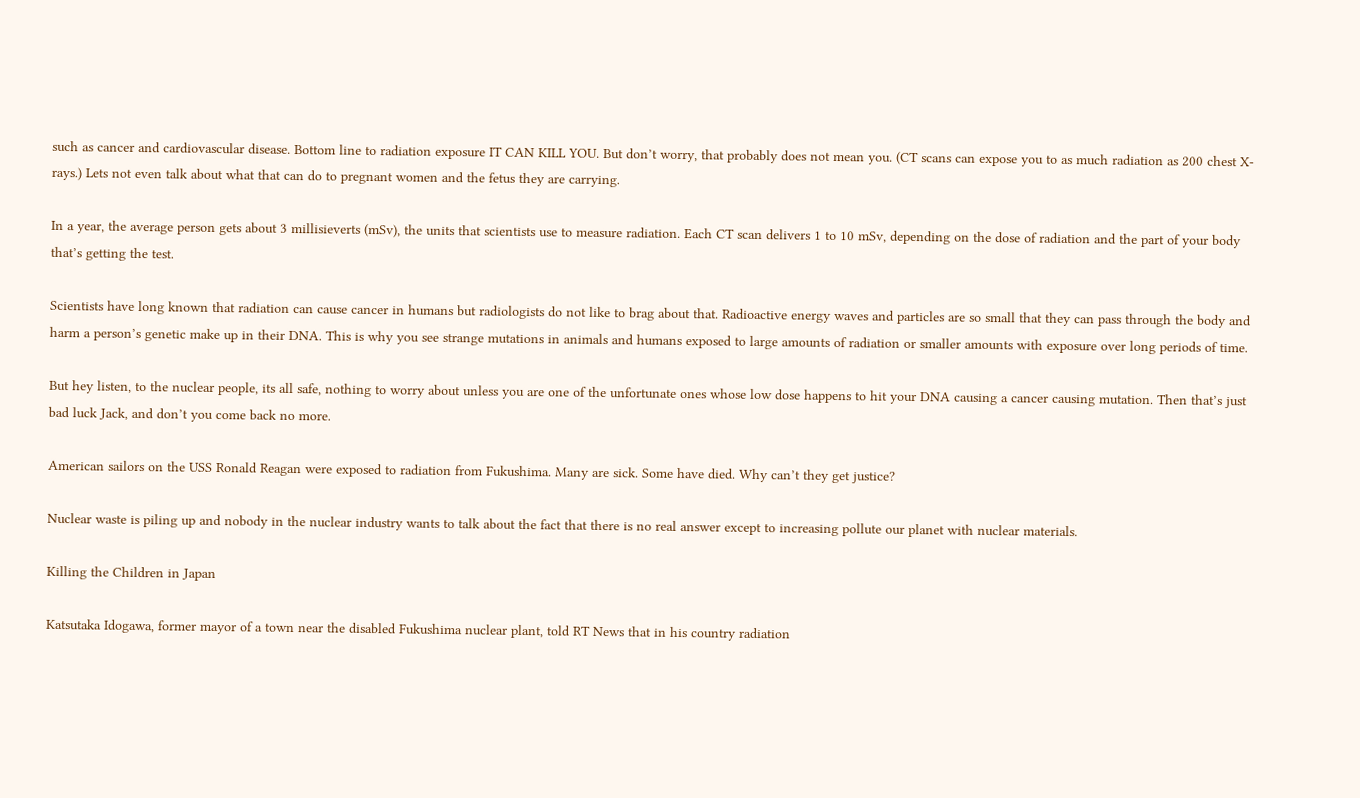such as cancer and cardiovascular disease. Bottom line to radiation exposure IT CAN KILL YOU. But don’t worry, that probably does not mean you. (CT scans can expose you to as much radiation as 200 chest X-rays.) Lets not even talk about what that can do to pregnant women and the fetus they are carrying.

In a year, the average person gets about 3 millisieverts (mSv), the units that scientists use to measure radiation. Each CT scan delivers 1 to 10 mSv, depending on the dose of radiation and the part of your body that’s getting the test.

Scientists have long known that radiation can cause cancer in humans but radiologists do not like to brag about that. Radioactive energy waves and particles are so small that they can pass through the body and harm a person’s genetic make up in their DNA. This is why you see strange mutations in animals and humans exposed to large amounts of radiation or smaller amounts with exposure over long periods of time.

But hey listen, to the nuclear people, its all safe, nothing to worry about unless you are one of the unfortunate ones whose low dose happens to hit your DNA causing a cancer causing mutation. Then that’s just bad luck Jack, and don’t you come back no more.

American sailors on the USS Ronald Reagan were exposed to radiation from Fukushima. Many are sick. Some have died. Why can’t they get justice?

Nuclear waste is piling up and nobody in the nuclear industry wants to talk about the fact that there is no real answer except to increasing pollute our planet with nuclear materials.

Killing the Children in Japan

Katsutaka Idogawa, former mayor of a town near the disabled Fukushima nuclear plant, told RT News that in his country radiation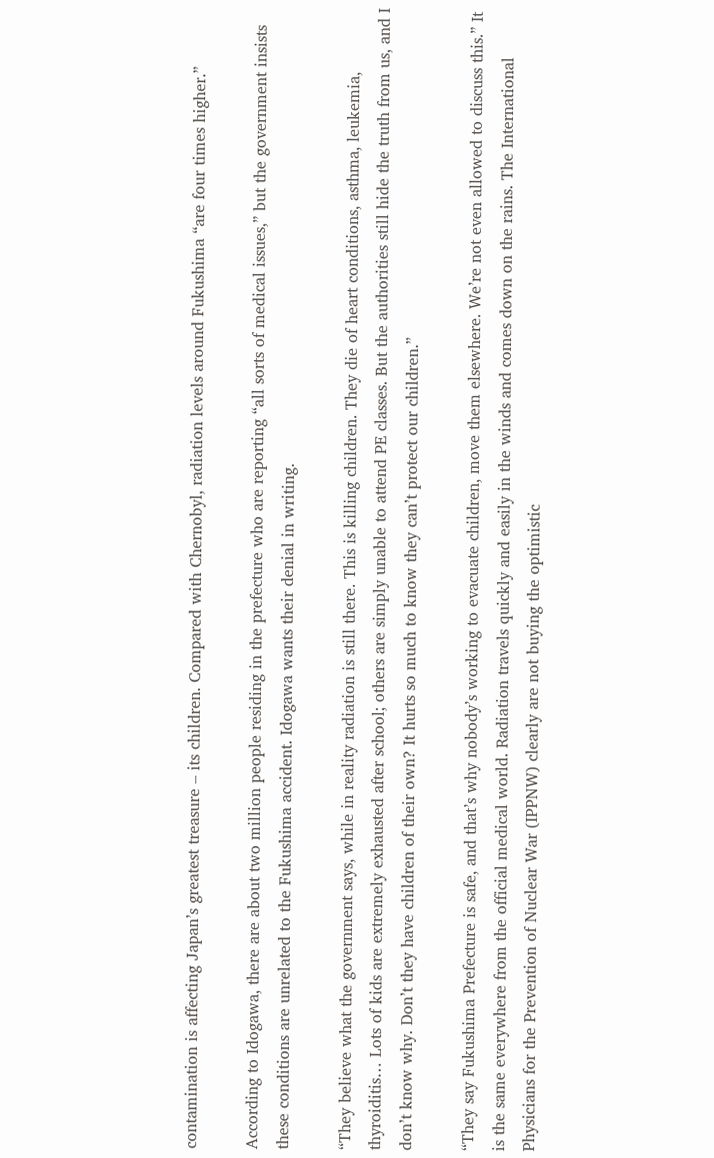contamination is affecting Japan’s greatest treasure – its children. Compared with Chernobyl, radiation levels around Fukushima “are four times higher.”

According to Idogawa, there are about two million people residing in the prefecture who are reporting “all sorts of medical issues,” but the government insists these conditions are unrelated to the Fukushima accident. Idogawa wants their denial in writing.

“They believe what the government says, while in reality radiation is still there. This is killing children. They die of heart conditions, asthma, leukemia, thyroiditis… Lots of kids are extremely exhausted after school; others are simply unable to attend PE classes. But the authorities still hide the truth from us, and I don’t know why. Don’t they have children of their own? It hurts so much to know they can’t protect our children.”

“They say Fukushima Prefecture is safe, and that’s why nobody’s working to evacuate children, move them elsewhere. We’re not even allowed to discuss this.” It is the same everywhere from the official medical world. Radiation travels quickly and easily in the winds and comes down on the rains. The International Physicians for the Prevention of Nuclear War (IPPNW) clearly are not buying the optimistic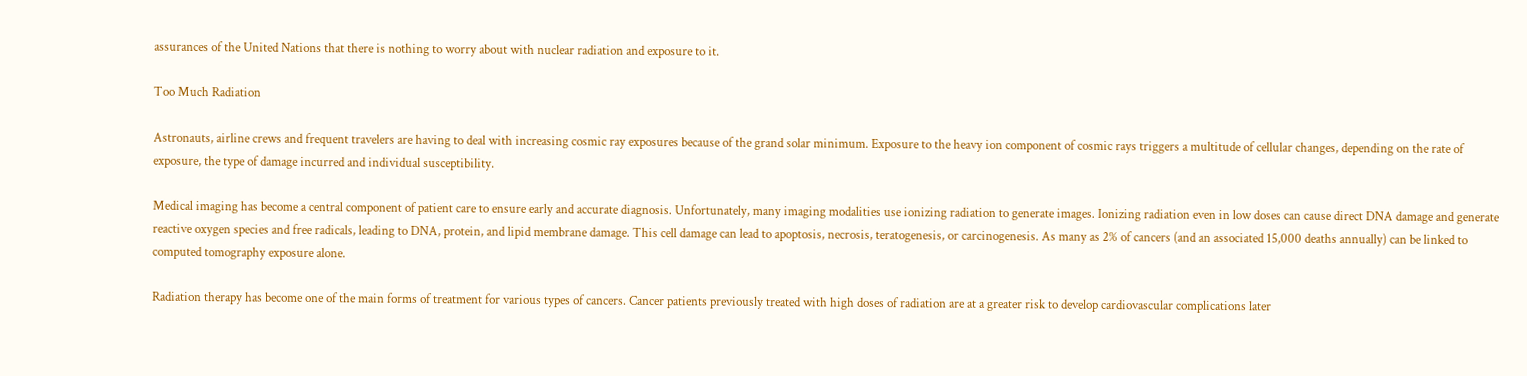assurances of the United Nations that there is nothing to worry about with nuclear radiation and exposure to it.

Too Much Radiation

Astronauts, airline crews and frequent travelers are having to deal with increasing cosmic ray exposures because of the grand solar minimum. Exposure to the heavy ion component of cosmic rays triggers a multitude of cellular changes, depending on the rate of exposure, the type of damage incurred and individual susceptibility.

Medical imaging has become a central component of patient care to ensure early and accurate diagnosis. Unfortunately, many imaging modalities use ionizing radiation to generate images. Ionizing radiation even in low doses can cause direct DNA damage and generate reactive oxygen species and free radicals, leading to DNA, protein, and lipid membrane damage. This cell damage can lead to apoptosis, necrosis, teratogenesis, or carcinogenesis. As many as 2% of cancers (and an associated 15,000 deaths annually) can be linked to computed tomography exposure alone.

Radiation therapy has become one of the main forms of treatment for various types of cancers. Cancer patients previously treated with high doses of radiation are at a greater risk to develop cardiovascular complications later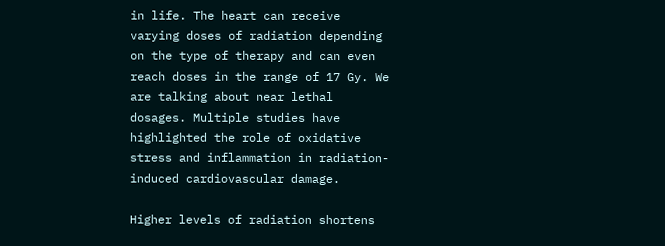in life. The heart can receive varying doses of radiation depending on the type of therapy and can even reach doses in the range of 17 Gy. We are talking about near lethal dosages. Multiple studies have highlighted the role of oxidative stress and inflammation in radiation-induced cardiovascular damage.

Higher levels of radiation shortens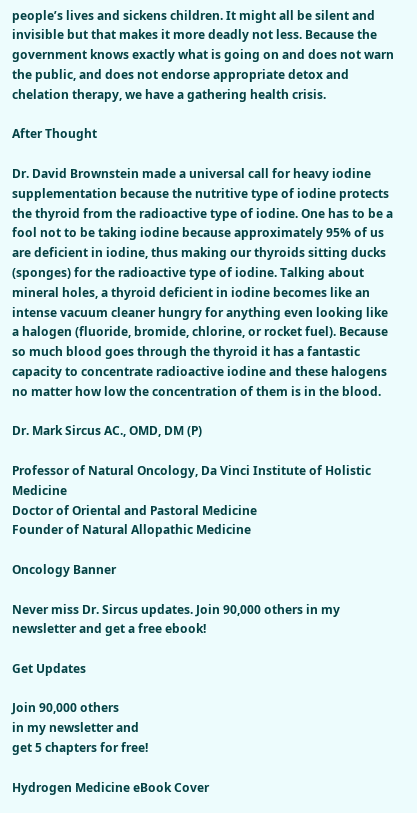people’s lives and sickens children. It might all be silent and invisible but that makes it more deadly not less. Because the government knows exactly what is going on and does not warn the public, and does not endorse appropriate detox and chelation therapy, we have a gathering health crisis.

After Thought

Dr. David Brownstein made a universal call for heavy iodine supplementation because the nutritive type of iodine protects the thyroid from the radioactive type of iodine. One has to be a fool not to be taking iodine because approximately 95% of us are deficient in iodine, thus making our thyroids sitting ducks (sponges) for the radioactive type of iodine. Talking about mineral holes, a thyroid deficient in iodine becomes like an intense vacuum cleaner hungry for anything even looking like a halogen (fluoride, bromide, chlorine, or rocket fuel). Because so much blood goes through the thyroid it has a fantastic capacity to concentrate radioactive iodine and these halogens no matter how low the concentration of them is in the blood.

Dr. Mark Sircus AC., OMD, DM (P)

Professor of Natural Oncology, Da Vinci Institute of Holistic Medicine
Doctor of Oriental and Pastoral Medicine
Founder of Natural Allopathic Medicine

Oncology Banner

Never miss Dr. Sircus updates. Join 90,000 others in my newsletter and get a free ebook!

Get Updates

Join 90,000 others
in my newsletter and
get 5 chapters for free!

Hydrogen Medicine eBook Cover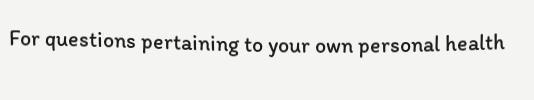For questions pertaining to your own personal health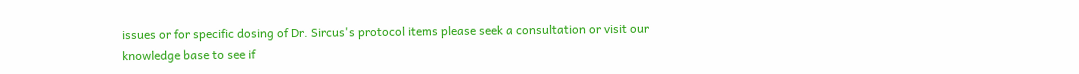issues or for specific dosing of Dr. Sircus's protocol items please seek a consultation or visit our knowledge base to see if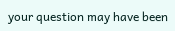your question may have been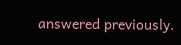answered previously.